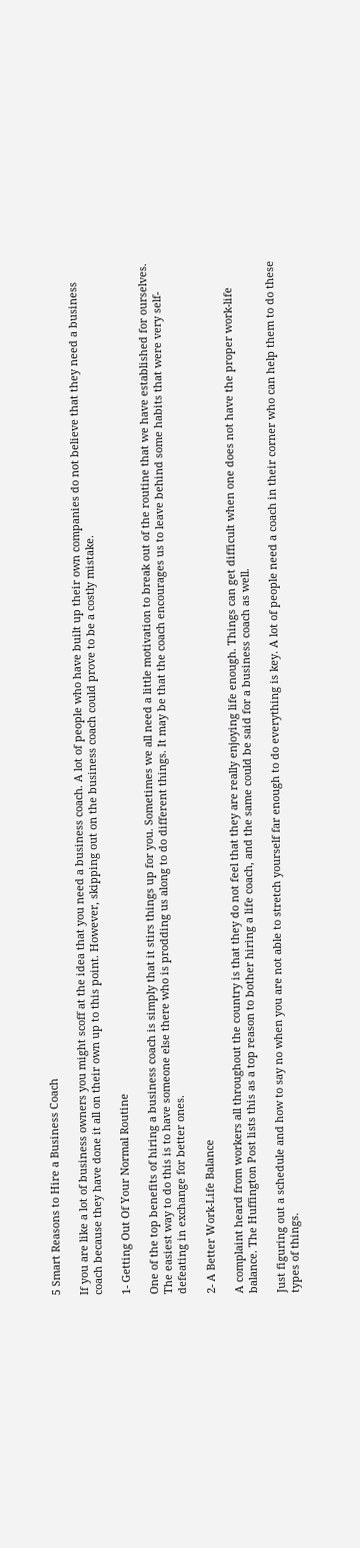5 Smart Reasons to Hire a Business Coach

If you are like a lot of business owners you might scoff at the idea that you need a business coach. A lot of people who have built up their own companies do not believe that they need a business coach because they have done it all on their own up to this point. However, skipping out on the business coach could prove to be a costly mistake.

1- Getting Out Of Your Normal Routine

One of the top benefits of hiring a business coach is simply that it stirs things up for you. Sometimes we all need a little motivation to break out of the routine that we have established for ourselves. The easiest way to do this is to have someone else there who is prodding us along to do different things. It may be that the coach encourages us to leave behind some habits that were very self-defeating in exchange for better ones.

2- A Better Work-Life Balance

A complaint heard from workers all throughout the country is that they do not feel that they are really enjoying life enough. Things can get difficult when one does not have the proper work-life balance. The Huffington Post lists this as a top reason to bother hiring a life coach, and the same could be said for a business coach as well.

Just figuring out a schedule and how to say no when you are not able to stretch yourself far enough to do everything is key. A lot of people need a coach in their corner who can help them to do these types of things.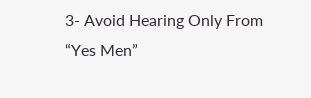3- Avoid Hearing Only From “Yes Men”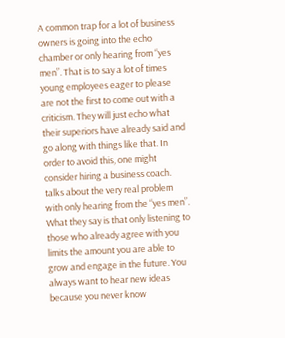A common trap for a lot of business owners is going into the echo chamber or only hearing from “yes men”. That is to say a lot of times young employees eager to please are not the first to come out with a criticism. They will just echo what their superiors have already said and go along with things like that. In order to avoid this, one might consider hiring a business coach. talks about the very real problem with only hearing from the “yes men”. What they say is that only listening to those who already agree with you limits the amount you are able to grow and engage in the future. You always want to hear new ideas because you never know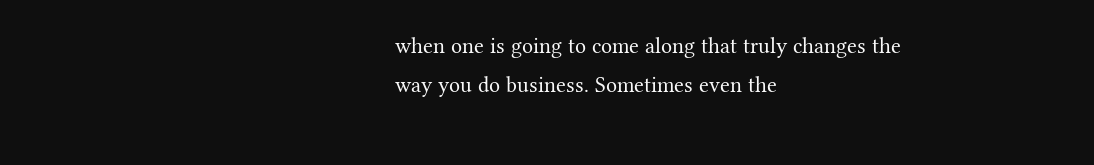when one is going to come along that truly changes the way you do business. Sometimes even the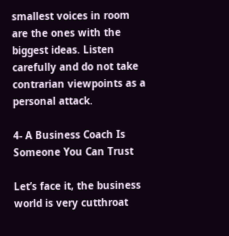smallest voices in room are the ones with the biggest ideas. Listen carefully and do not take contrarian viewpoints as a personal attack.

4- A Business Coach Is Someone You Can Trust

Let’s face it, the business world is very cutthroat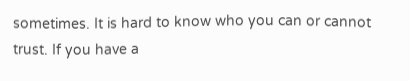sometimes. It is hard to know who you can or cannot trust. If you have a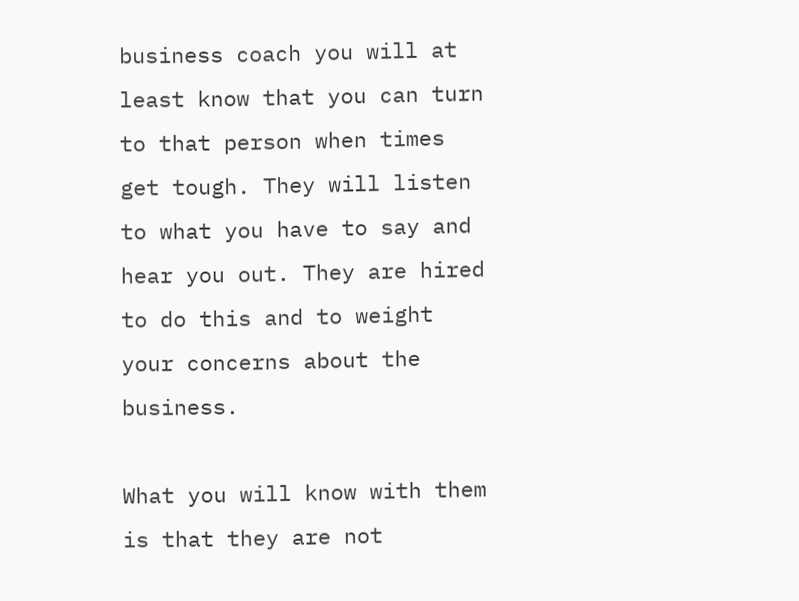business coach you will at least know that you can turn to that person when times get tough. They will listen to what you have to say and hear you out. They are hired to do this and to weight your concerns about the business.

What you will know with them is that they are not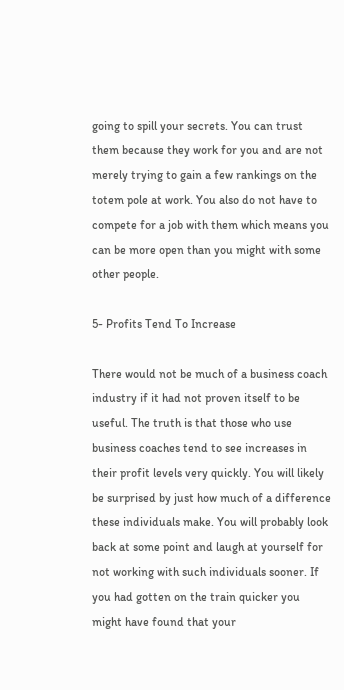going to spill your secrets. You can trust them because they work for you and are not merely trying to gain a few rankings on the totem pole at work. You also do not have to compete for a job with them which means you can be more open than you might with some other people.

5- Profits Tend To Increase

There would not be much of a business coach industry if it had not proven itself to be useful. The truth is that those who use business coaches tend to see increases in their profit levels very quickly. You will likely be surprised by just how much of a difference these individuals make. You will probably look back at some point and laugh at yourself for not working with such individuals sooner. If you had gotten on the train quicker you might have found that your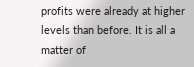profits were already at higher levels than before. It is all a matter of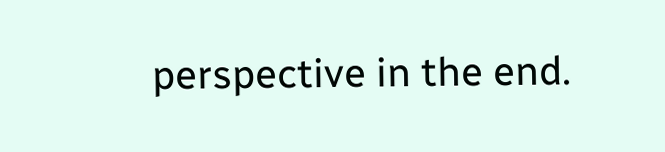perspective in the end.